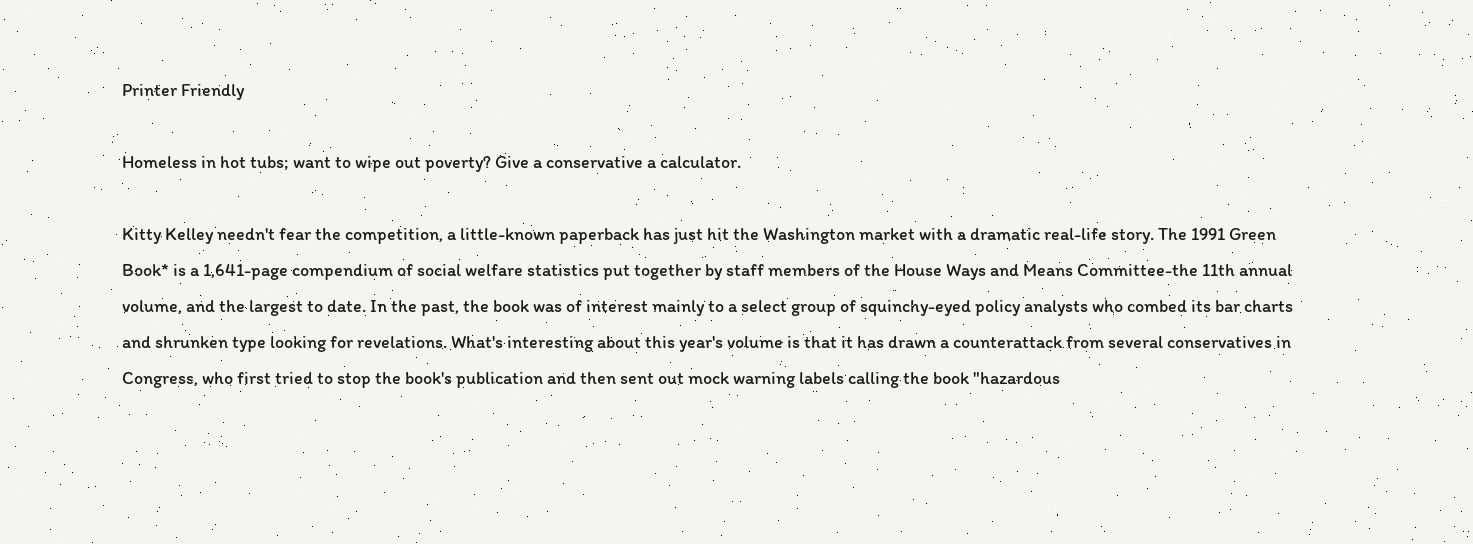Printer Friendly

Homeless in hot tubs; want to wipe out poverty? Give a conservative a calculator.

Kitty Kelley needn't fear the competition, a little-known paperback has just hit the Washington market with a dramatic real-life story. The 1991 Green Book* is a 1,641-page compendium of social welfare statistics put together by staff members of the House Ways and Means Committee-the 11th annual volume, and the largest to date. In the past, the book was of interest mainly to a select group of squinchy-eyed policy analysts who combed its bar charts and shrunken type looking for revelations. What's interesting about this year's volume is that it has drawn a counterattack from several conservatives in Congress, who first tried to stop the book's publication and then sent out mock warning labels calling the book "hazardous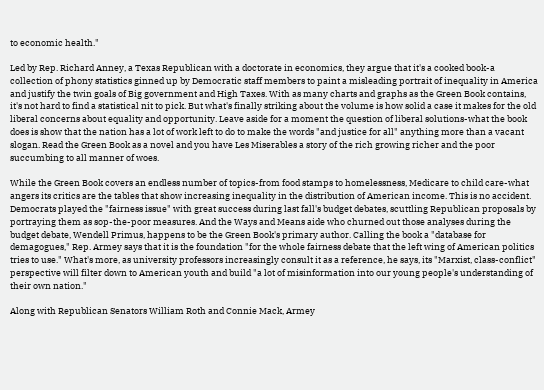to economic health."

Led by Rep. Richard Anney, a Texas Republican with a doctorate in economics, they argue that it's a cooked book-a collection of phony statistics ginned up by Democratic staff members to paint a misleading portrait of inequality in America and justify the twin goals of Big government and High Taxes. With as many charts and graphs as the Green Book contains, it's not hard to find a statistical nit to pick. But what's finally striking about the volume is how solid a case it makes for the old liberal concerns about equality and opportunity. Leave aside for a moment the question of liberal solutions-what the book does is show that the nation has a lot of work left to do to make the words "and justice for all" anything more than a vacant slogan. Read the Green Book as a novel and you have Les Miserables a story of the rich growing richer and the poor succumbing to all manner of woes.

While the Green Book covers an endless number of topics-from food stamps to homelessness, Medicare to child care-what angers its critics are the tables that show increasing inequality in the distribution of American income. This is no accident. Democrats played the "fairness issue" with great success during last fall's budget debates, scuttling Republican proposals by portraying them as sop-the-poor measures. And the Ways and Means aide who churned out those analyses during the budget debate, Wendell Primus, happens to be the Green Book's primary author. Calling the book a "database for demagogues," Rep. Armey says that it is the foundation "for the whole fairness debate that the left wing of American politics tries to use." What's more, as university professors increasingly consult it as a reference, he says, its "Marxist, class-conflict" perspective will filter down to American youth and build "a lot of misinformation into our young people's understanding of their own nation."

Along with Republican Senators William Roth and Connie Mack, Armey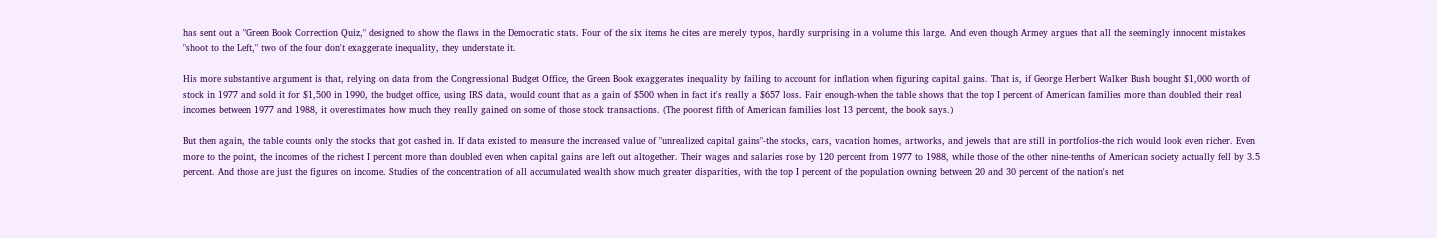has sent out a "Green Book Correction Quiz," designed to show the flaws in the Democratic stats. Four of the six items he cites are merely typos, hardly surprising in a volume this large. And even though Armey argues that all the seemingly innocent mistakes "shoot to the Left," two of the four don't exaggerate inequality, they understate it.

His more substantive argument is that, relying on data from the Congressional Budget Office, the Green Book exaggerates inequality by failing to account for inflation when figuring capital gains. That is, if George Herbert Walker Bush bought $1,000 worth of stock in 1977 and sold it for $1,500 in 1990, the budget office, using IRS data, would count that as a gain of $500 when in fact it's really a $657 loss. Fair enough-when the table shows that the top I percent of American families more than doubled their real incomes between 1977 and 1988, it overestimates how much they really gained on some of those stock transactions. (The poorest fifth of American families lost 13 percent, the book says.)

But then again, the table counts only the stocks that got cashed in. If data existed to measure the increased value of "unrealized capital gains"-the stocks, cars, vacation homes, artworks, and jewels that are still in portfolios-the rich would look even richer. Even more to the point, the incomes of the richest I percent more than doubled even when capital gains are left out altogether. Their wages and salaries rose by 120 percent from 1977 to 1988, while those of the other nine-tenths of American society actually fell by 3.5 percent. And those are just the figures on income. Studies of the concentration of all accumulated wealth show much greater disparities, with the top I percent of the population owning between 20 and 30 percent of the nation's net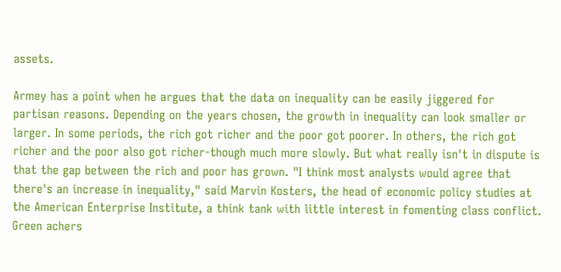assets.

Armey has a point when he argues that the data on inequality can be easily jiggered for partisan reasons. Depending on the years chosen, the growth in inequality can look smaller or larger. In some periods, the rich got richer and the poor got poorer. In others, the rich got richer and the poor also got richer-though much more slowly. But what really isn't in dispute is that the gap between the rich and poor has grown. "I think most analysts would agree that there's an increase in inequality," said Marvin Kosters, the head of economic policy studies at the American Enterprise Institute, a think tank with little interest in fomenting class conflict. Green achers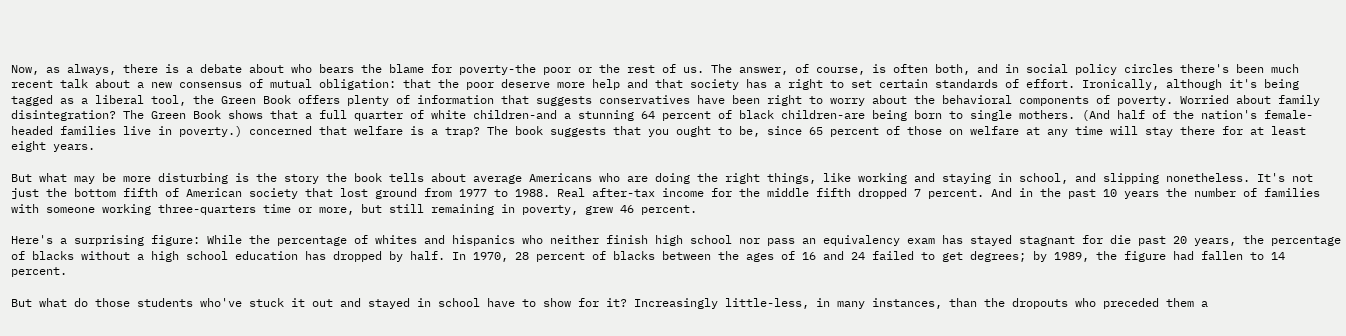Now, as always, there is a debate about who bears the blame for poverty-the poor or the rest of us. The answer, of course, is often both, and in social policy circles there's been much recent talk about a new consensus of mutual obligation: that the poor deserve more help and that society has a right to set certain standards of effort. Ironically, although it's being tagged as a liberal tool, the Green Book offers plenty of information that suggests conservatives have been right to worry about the behavioral components of poverty. Worried about family disintegration? The Green Book shows that a full quarter of white children-and a stunning 64 percent of black children-are being born to single mothers. (And half of the nation's female-headed families live in poverty.) concerned that welfare is a trap? The book suggests that you ought to be, since 65 percent of those on welfare at any time will stay there for at least eight years.

But what may be more disturbing is the story the book tells about average Americans who are doing the right things, like working and staying in school, and slipping nonetheless. It's not just the bottom fifth of American society that lost ground from 1977 to 1988. Real after-tax income for the middle fifth dropped 7 percent. And in the past 10 years the number of families with someone working three-quarters time or more, but still remaining in poverty, grew 46 percent.

Here's a surprising figure: While the percentage of whites and hispanics who neither finish high school nor pass an equivalency exam has stayed stagnant for die past 20 years, the percentage of blacks without a high school education has dropped by half. In 1970, 28 percent of blacks between the ages of 16 and 24 failed to get degrees; by 1989, the figure had fallen to 14 percent.

But what do those students who've stuck it out and stayed in school have to show for it? Increasingly little-less, in many instances, than the dropouts who preceded them a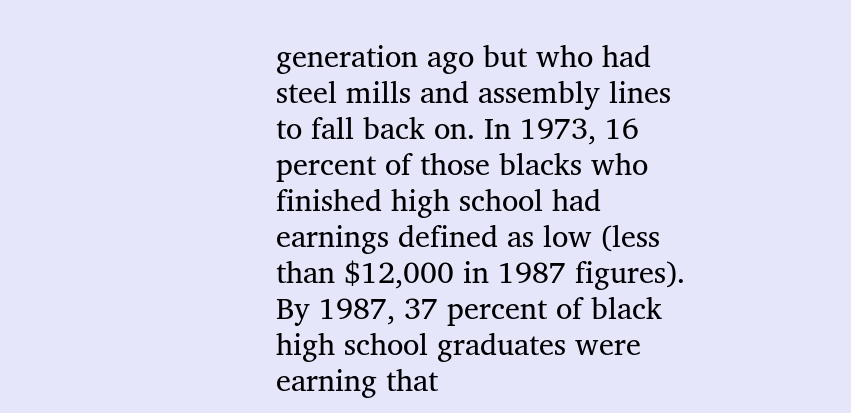generation ago but who had steel mills and assembly lines to fall back on. In 1973, 16 percent of those blacks who finished high school had earnings defined as low (less than $12,000 in 1987 figures). By 1987, 37 percent of black high school graduates were earning that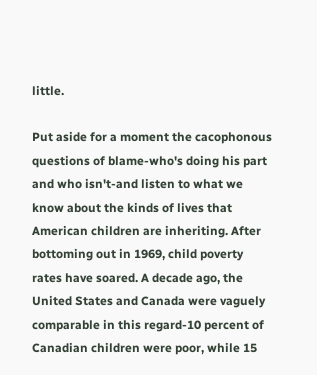little.

Put aside for a moment the cacophonous questions of blame-who's doing his part and who isn't-and listen to what we know about the kinds of lives that American children are inheriting. After bottoming out in 1969, child poverty rates have soared. A decade ago, the United States and Canada were vaguely comparable in this regard-10 percent of Canadian children were poor, while 15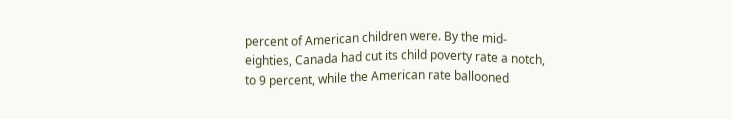percent of American children were. By the mid-eighties, Canada had cut its child poverty rate a notch, to 9 percent, while the American rate ballooned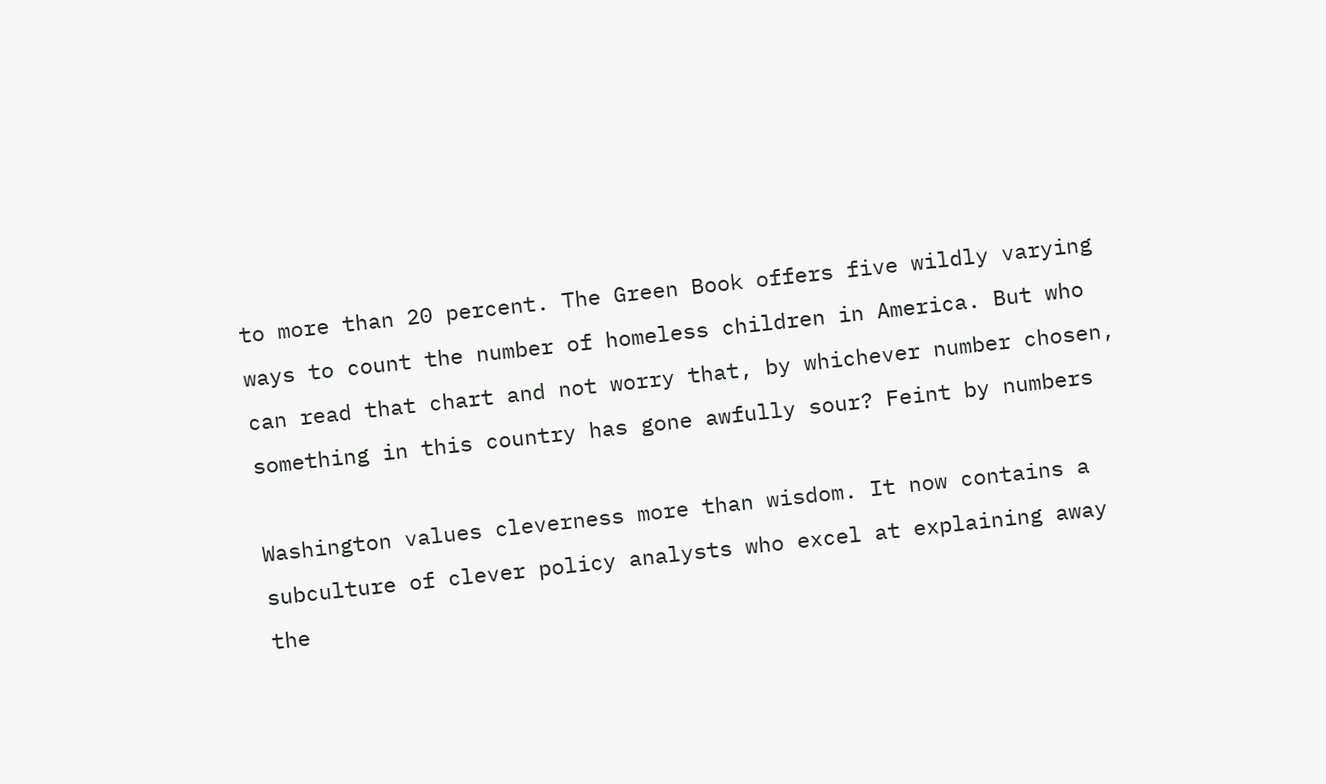to more than 20 percent. The Green Book offers five wildly varying ways to count the number of homeless children in America. But who can read that chart and not worry that, by whichever number chosen, something in this country has gone awfully sour? Feint by numbers

Washington values cleverness more than wisdom. It now contains a subculture of clever policy analysts who excel at explaining away the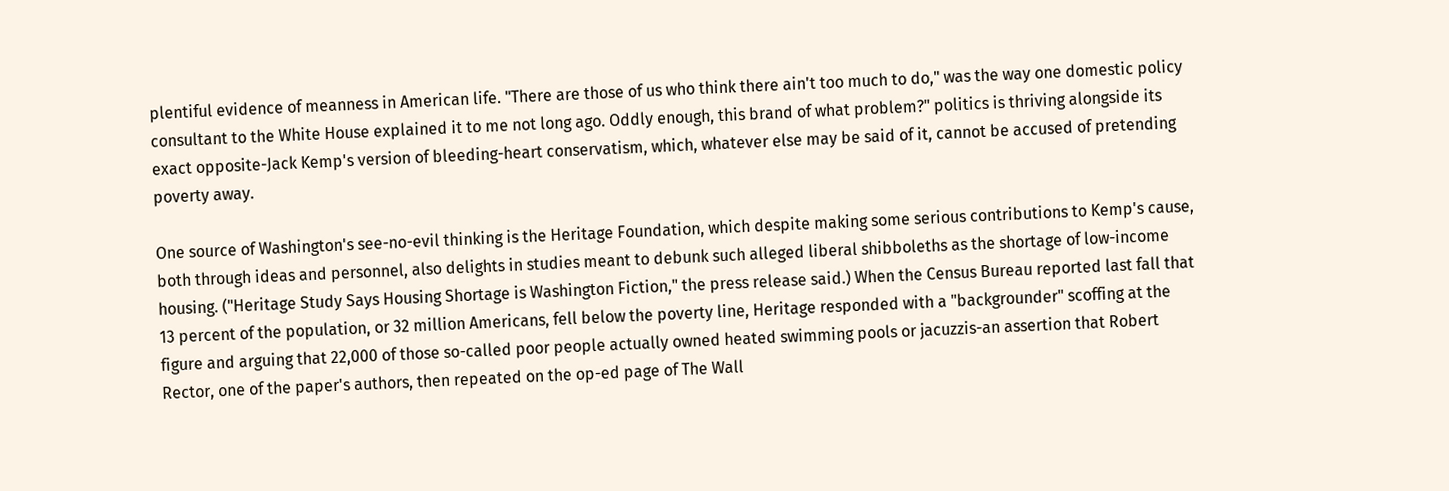plentiful evidence of meanness in American life. "There are those of us who think there ain't too much to do," was the way one domestic policy consultant to the White House explained it to me not long ago. Oddly enough, this brand of what problem?" politics is thriving alongside its exact opposite-Jack Kemp's version of bleeding-heart conservatism, which, whatever else may be said of it, cannot be accused of pretending poverty away.

One source of Washington's see-no-evil thinking is the Heritage Foundation, which despite making some serious contributions to Kemp's cause, both through ideas and personnel, also delights in studies meant to debunk such alleged liberal shibboleths as the shortage of low-income housing. ("Heritage Study Says Housing Shortage is Washington Fiction," the press release said.) When the Census Bureau reported last fall that 13 percent of the population, or 32 million Americans, fell below the poverty line, Heritage responded with a "backgrounder" scoffing at the figure and arguing that 22,000 of those so-called poor people actually owned heated swimming pools or jacuzzis-an assertion that Robert Rector, one of the paper's authors, then repeated on the op-ed page of The Wall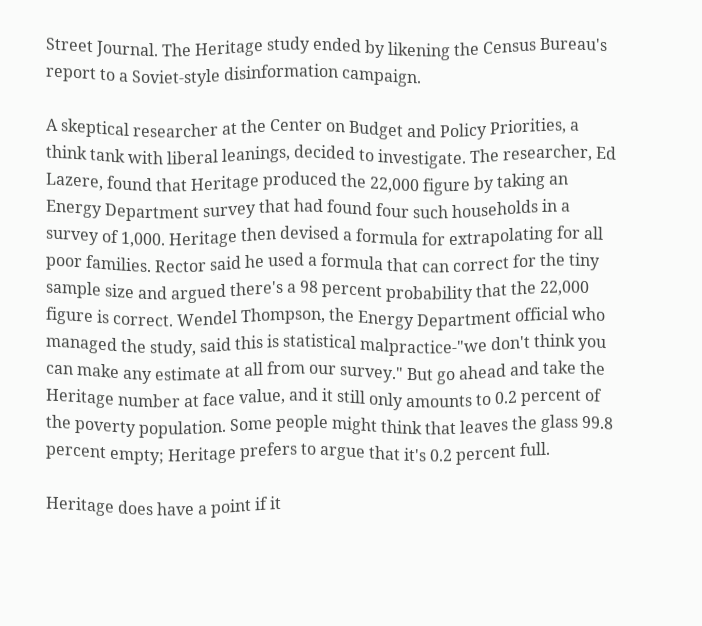Street Journal. The Heritage study ended by likening the Census Bureau's report to a Soviet-style disinformation campaign.

A skeptical researcher at the Center on Budget and Policy Priorities, a think tank with liberal leanings, decided to investigate. The researcher, Ed Lazere, found that Heritage produced the 22,000 figure by taking an Energy Department survey that had found four such households in a survey of 1,000. Heritage then devised a formula for extrapolating for all poor families. Rector said he used a formula that can correct for the tiny sample size and argued there's a 98 percent probability that the 22,000 figure is correct. Wendel Thompson, the Energy Department official who managed the study, said this is statistical malpractice-"we don't think you can make any estimate at all from our survey." But go ahead and take the Heritage number at face value, and it still only amounts to 0.2 percent of the poverty population. Some people might think that leaves the glass 99.8 percent empty; Heritage prefers to argue that it's 0.2 percent full.

Heritage does have a point if it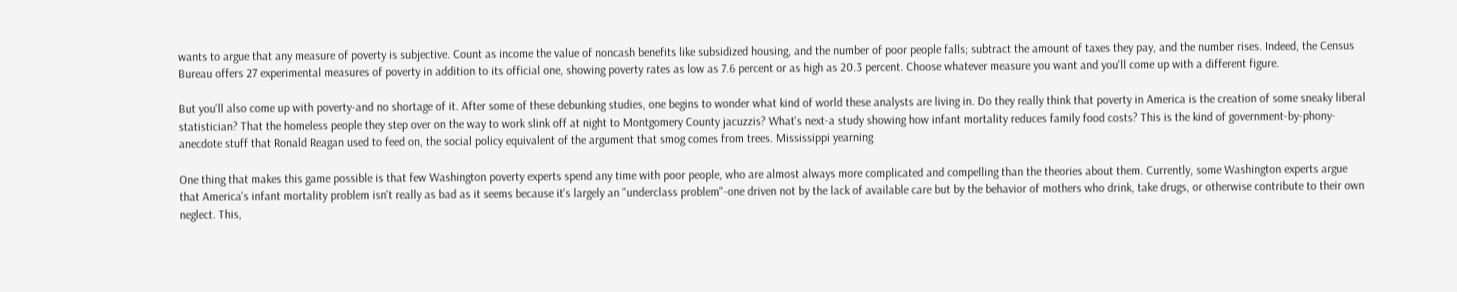wants to argue that any measure of poverty is subjective. Count as income the value of noncash benefits like subsidized housing, and the number of poor people falls; subtract the amount of taxes they pay, and the number rises. Indeed, the Census Bureau offers 27 experimental measures of poverty in addition to its official one, showing poverty rates as low as 7.6 percent or as high as 20.3 percent. Choose whatever measure you want and you'll come up with a different figure.

But you'll also come up with poverty-and no shortage of it. After some of these debunking studies, one begins to wonder what kind of world these analysts are living in. Do they really think that poverty in America is the creation of some sneaky liberal statistician? That the homeless people they step over on the way to work slink off at night to Montgomery County jacuzzis? What's next-a study showing how infant mortality reduces family food costs? This is the kind of government-by-phony-anecdote stuff that Ronald Reagan used to feed on, the social policy equivalent of the argument that smog comes from trees. Mississippi yearning

One thing that makes this game possible is that few Washington poverty experts spend any time with poor people, who are almost always more complicated and compelling than the theories about them. Currently, some Washington experts argue that America's infant mortality problem isn't really as bad as it seems because it's largely an "underclass problem"-one driven not by the lack of available care but by the behavior of mothers who drink, take drugs, or otherwise contribute to their own neglect. This,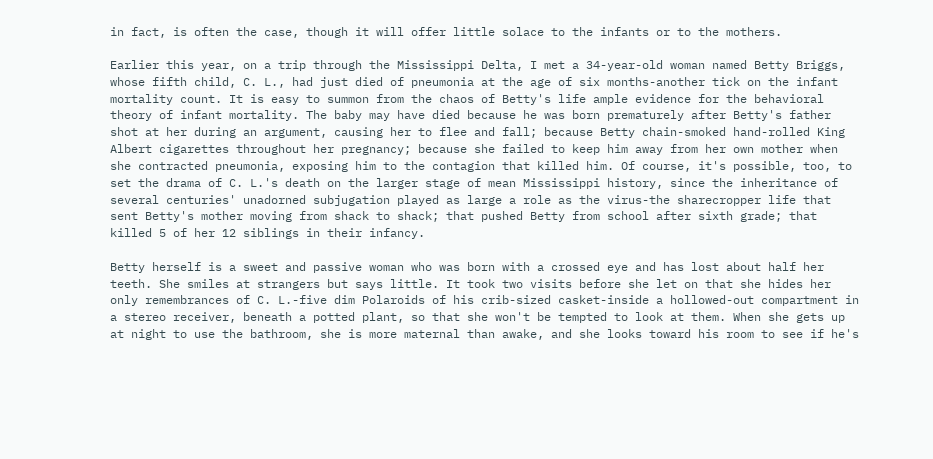in fact, is often the case, though it will offer little solace to the infants or to the mothers.

Earlier this year, on a trip through the Mississippi Delta, I met a 34-year-old woman named Betty Briggs, whose fifth child, C. L., had just died of pneumonia at the age of six months-another tick on the infant mortality count. It is easy to summon from the chaos of Betty's life ample evidence for the behavioral theory of infant mortality. The baby may have died because he was born prematurely after Betty's father shot at her during an argument, causing her to flee and fall; because Betty chain-smoked hand-rolled King Albert cigarettes throughout her pregnancy; because she failed to keep him away from her own mother when she contracted pneumonia, exposing him to the contagion that killed him. Of course, it's possible, too, to set the drama of C. L.'s death on the larger stage of mean Mississippi history, since the inheritance of several centuries' unadorned subjugation played as large a role as the virus-the sharecropper life that sent Betty's mother moving from shack to shack; that pushed Betty from school after sixth grade; that killed 5 of her 12 siblings in their infancy.

Betty herself is a sweet and passive woman who was born with a crossed eye and has lost about half her teeth. She smiles at strangers but says little. It took two visits before she let on that she hides her only remembrances of C. L.-five dim Polaroids of his crib-sized casket-inside a hollowed-out compartment in a stereo receiver, beneath a potted plant, so that she won't be tempted to look at them. When she gets up at night to use the bathroom, she is more maternal than awake, and she looks toward his room to see if he's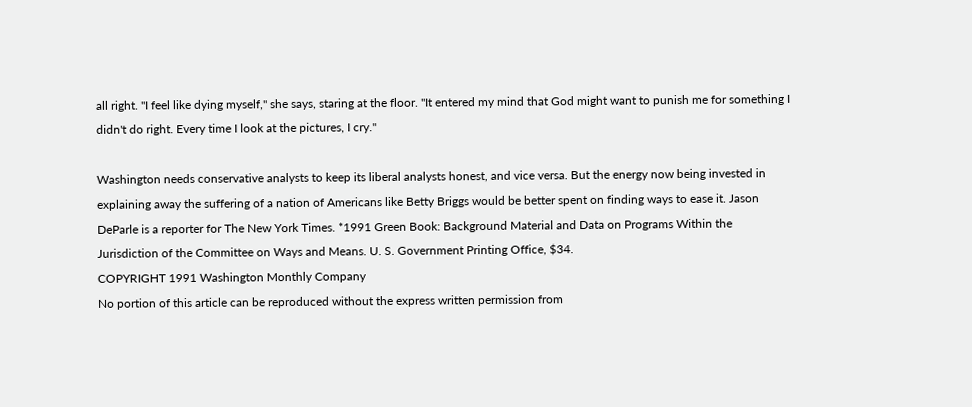all right. "I feel like dying myself," she says, staring at the floor. "It entered my mind that God might want to punish me for something I didn't do right. Every time I look at the pictures, I cry."

Washington needs conservative analysts to keep its liberal analysts honest, and vice versa. But the energy now being invested in explaining away the suffering of a nation of Americans like Betty Briggs would be better spent on finding ways to ease it. Jason DeParle is a reporter for The New York Times. *1991 Green Book: Background Material and Data on Programs Within the Jurisdiction of the Committee on Ways and Means. U. S. Government Printing Office, $34.
COPYRIGHT 1991 Washington Monthly Company
No portion of this article can be reproduced without the express written permission from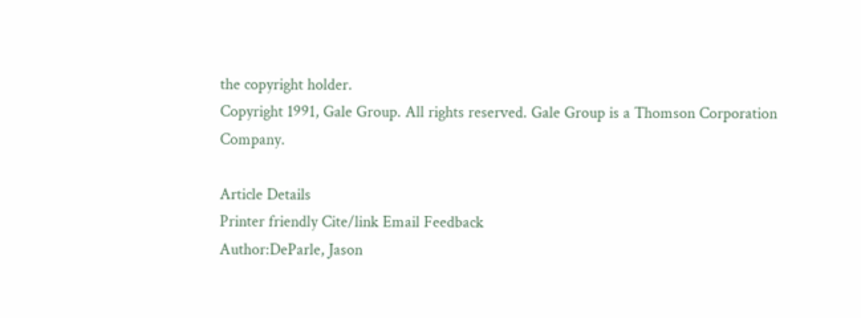the copyright holder.
Copyright 1991, Gale Group. All rights reserved. Gale Group is a Thomson Corporation Company.

Article Details
Printer friendly Cite/link Email Feedback
Author:DeParle, Jason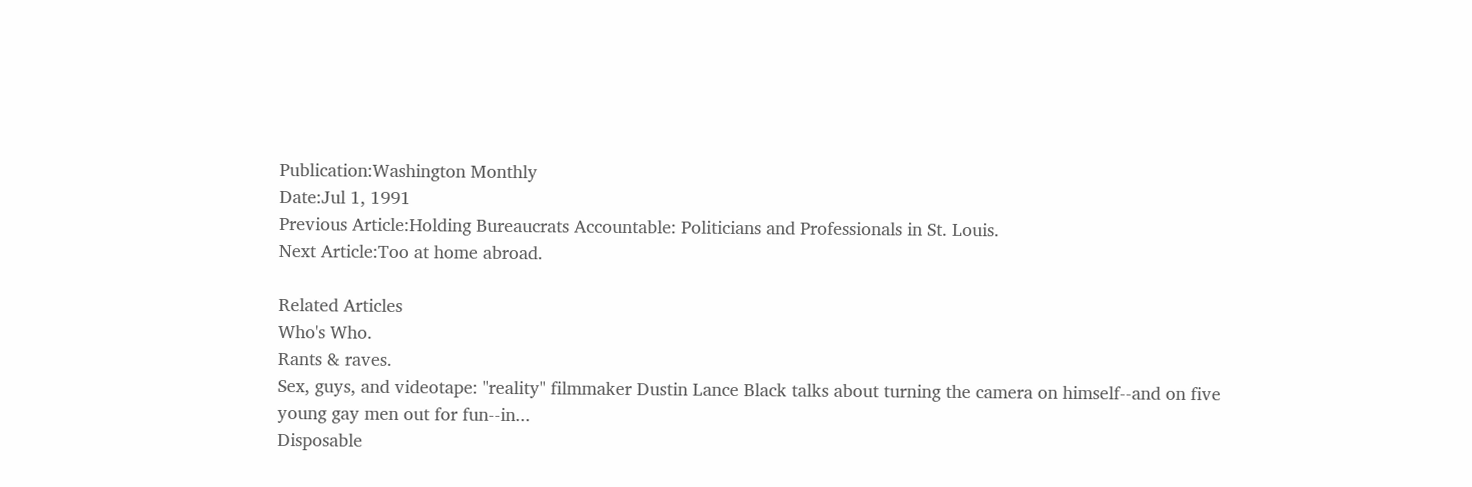Publication:Washington Monthly
Date:Jul 1, 1991
Previous Article:Holding Bureaucrats Accountable: Politicians and Professionals in St. Louis.
Next Article:Too at home abroad.

Related Articles
Who's Who.
Rants & raves.
Sex, guys, and videotape: "reality" filmmaker Dustin Lance Black talks about turning the camera on himself--and on five young gay men out for fun--in...
Disposable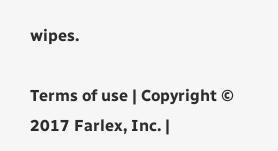wipes.

Terms of use | Copyright © 2017 Farlex, Inc. |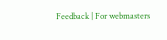Feedback | For webmasters